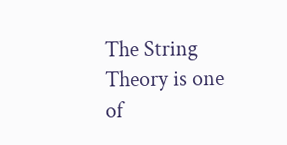The String Theory is one of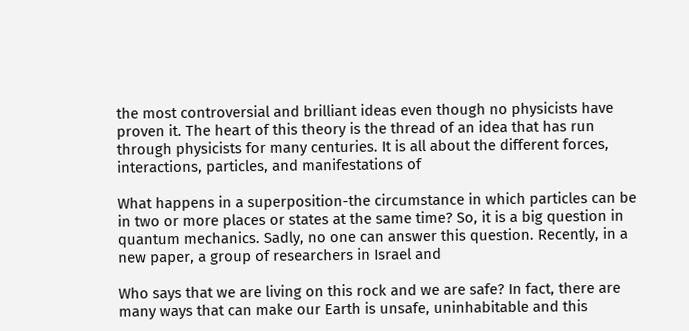the most controversial and brilliant ideas even though no physicists have proven it. The heart of this theory is the thread of an idea that has run through physicists for many centuries. It is all about the different forces, interactions, particles, and manifestations of

What happens in a superposition-the circumstance in which particles can be in two or more places or states at the same time? So, it is a big question in quantum mechanics. Sadly, no one can answer this question. Recently, in a new paper, a group of researchers in Israel and

Who says that we are living on this rock and we are safe? In fact, there are many ways that can make our Earth is unsafe, uninhabitable and this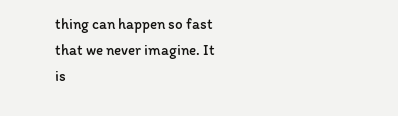thing can happen so fast that we never imagine. It is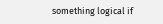something logical if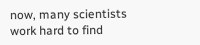now, many scientists work hard to find